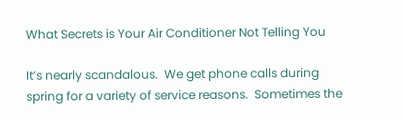What Secrets is Your Air Conditioner Not Telling You

It’s nearly scandalous.  We get phone calls during spring for a variety of service reasons.  Sometimes the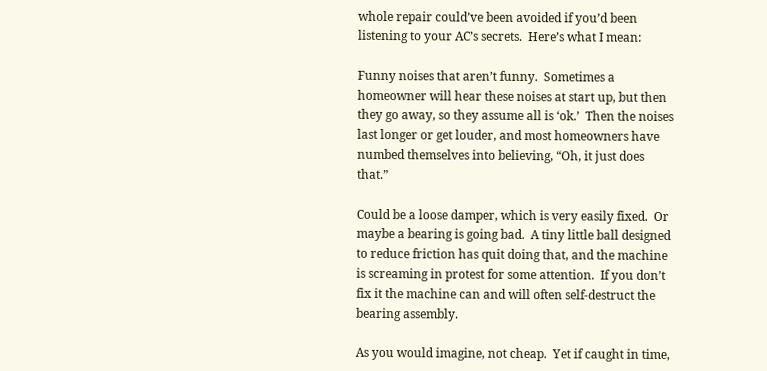whole repair could’ve been avoided if you’d been listening to your AC’s secrets.  Here’s what I mean:

Funny noises that aren’t funny.  Sometimes a homeowner will hear these noises at start up, but then they go away, so they assume all is ‘ok.’  Then the noises last longer or get louder, and most homeowners have numbed themselves into believing, “Oh, it just does that.”

Could be a loose damper, which is very easily fixed.  Or maybe a bearing is going bad.  A tiny little ball designed to reduce friction has quit doing that, and the machine is screaming in protest for some attention.  If you don’t fix it the machine can and will often self-destruct the bearing assembly.

As you would imagine, not cheap.  Yet if caught in time,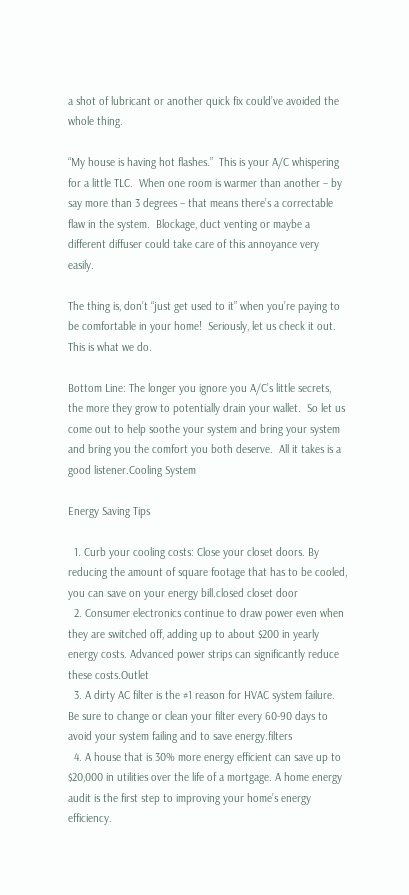a shot of lubricant or another quick fix could’ve avoided the whole thing.

“My house is having hot flashes.”  This is your A/C whispering for a little TLC.  When one room is warmer than another – by say more than 3 degrees – that means there’s a correctable flaw in the system.  Blockage, duct venting or maybe a different diffuser could take care of this annoyance very easily.

The thing is, don’t “just get used to it” when you’re paying to be comfortable in your home!  Seriously, let us check it out.  This is what we do.

Bottom Line: The longer you ignore you A/C’s little secrets, the more they grow to potentially drain your wallet.  So let us come out to help soothe your system and bring your system and bring you the comfort you both deserve.  All it takes is a good listener.Cooling System

Energy Saving Tips

  1. Curb your cooling costs: Close your closet doors. By reducing the amount of square footage that has to be cooled, you can save on your energy bill.closed closet door
  2. Consumer electronics continue to draw power even when they are switched off, adding up to about $200 in yearly energy costs. Advanced power strips can significantly reduce these costs.Outlet
  3. A dirty AC filter is the #1 reason for HVAC system failure. Be sure to change or clean your filter every 60-90 days to avoid your system failing and to save energy.filters
  4. A house that is 30% more energy efficient can save up to $20,000 in utilities over the life of a mortgage. A home energy audit is the first step to improving your home’s energy efficiency.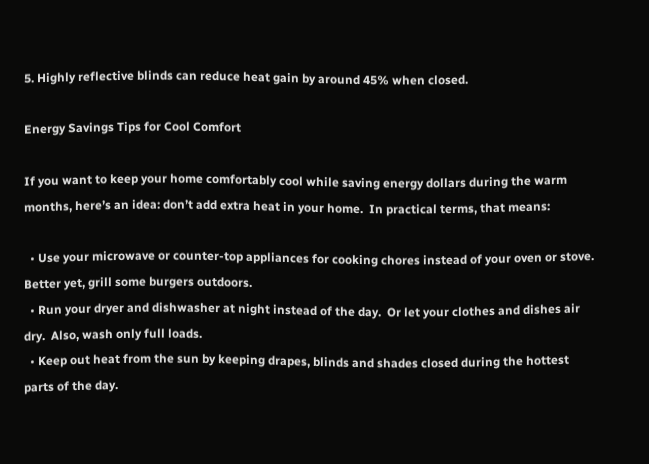5. Highly reflective blinds can reduce heat gain by around 45% when closed.

Energy Savings Tips for Cool Comfort

If you want to keep your home comfortably cool while saving energy dollars during the warm months, here’s an idea: don’t add extra heat in your home.  In practical terms, that means:

  • Use your microwave or counter-top appliances for cooking chores instead of your oven or stove.  Better yet, grill some burgers outdoors.
  • Run your dryer and dishwasher at night instead of the day.  Or let your clothes and dishes air dry.  Also, wash only full loads.
  • Keep out heat from the sun by keeping drapes, blinds and shades closed during the hottest parts of the day.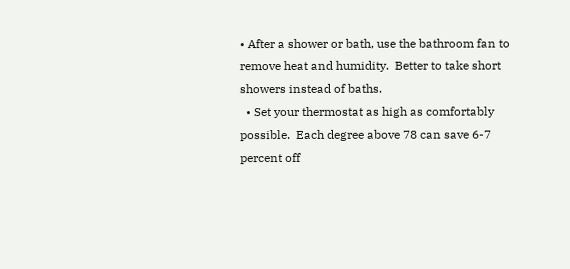• After a shower or bath, use the bathroom fan to remove heat and humidity.  Better to take short showers instead of baths.
  • Set your thermostat as high as comfortably possible.  Each degree above 78 can save 6-7 percent off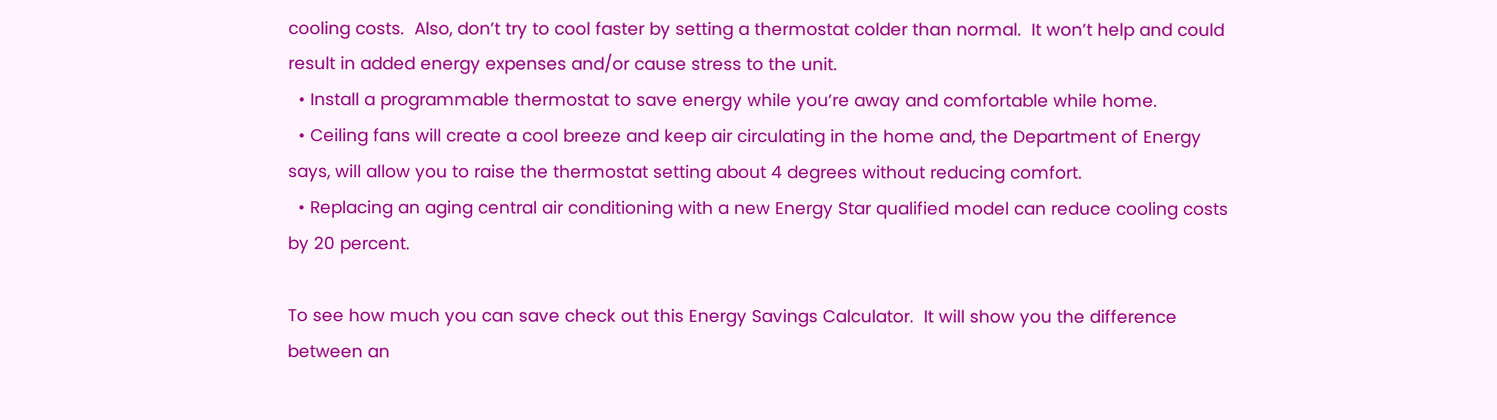cooling costs.  Also, don’t try to cool faster by setting a thermostat colder than normal.  It won’t help and could result in added energy expenses and/or cause stress to the unit.
  • Install a programmable thermostat to save energy while you’re away and comfortable while home.
  • Ceiling fans will create a cool breeze and keep air circulating in the home and, the Department of Energy says, will allow you to raise the thermostat setting about 4 degrees without reducing comfort.
  • Replacing an aging central air conditioning with a new Energy Star qualified model can reduce cooling costs by 20 percent.

To see how much you can save check out this Energy Savings Calculator.  It will show you the difference between an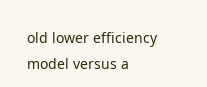old lower efficiency model versus a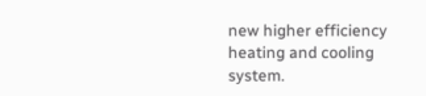new higher efficiency heating and cooling system.